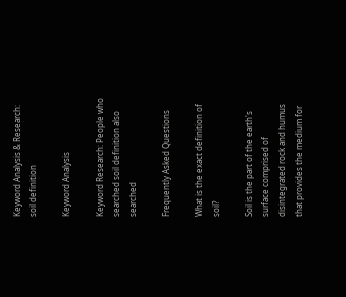Keyword Analysis & Research: soil definition

Keyword Analysis

Keyword Research: People who searched soil definition also searched

Frequently Asked Questions

What is the exact definition of soil?

Soil is the part of the earth's surface comprised of disintegrated rock and humus that provides the medium for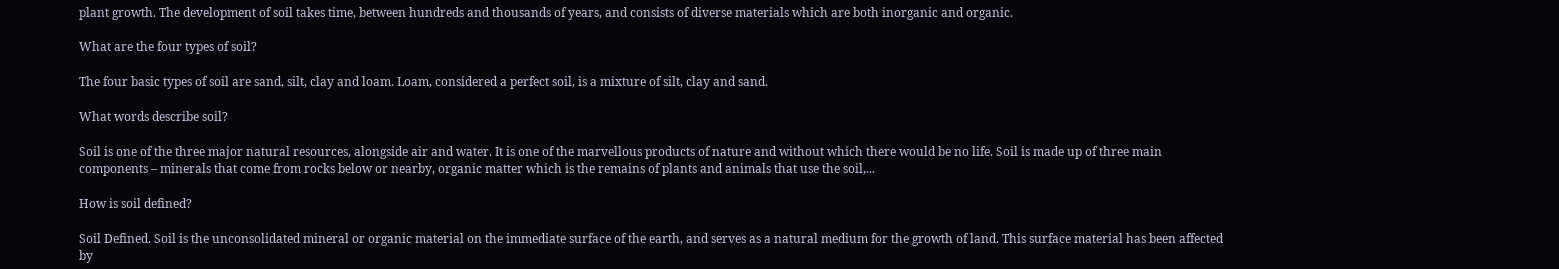plant growth. The development of soil takes time, between hundreds and thousands of years, and consists of diverse materials which are both inorganic and organic.

What are the four types of soil?

The four basic types of soil are sand, silt, clay and loam. Loam, considered a perfect soil, is a mixture of silt, clay and sand.

What words describe soil?

Soil is one of the three major natural resources, alongside air and water. It is one of the marvellous products of nature and without which there would be no life. Soil is made up of three main components – minerals that come from rocks below or nearby, organic matter which is the remains of plants and animals that use the soil,...

How is soil defined?

Soil Defined. Soil is the unconsolidated mineral or organic material on the immediate surface of the earth, and serves as a natural medium for the growth of land. This surface material has been affected by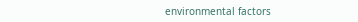environmental factors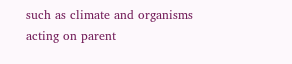such as climate and organisms acting on parent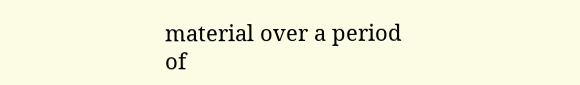material over a period of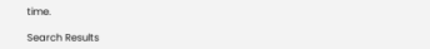time.

Search Results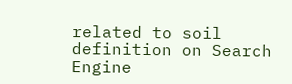related to soil definition on Search Engine